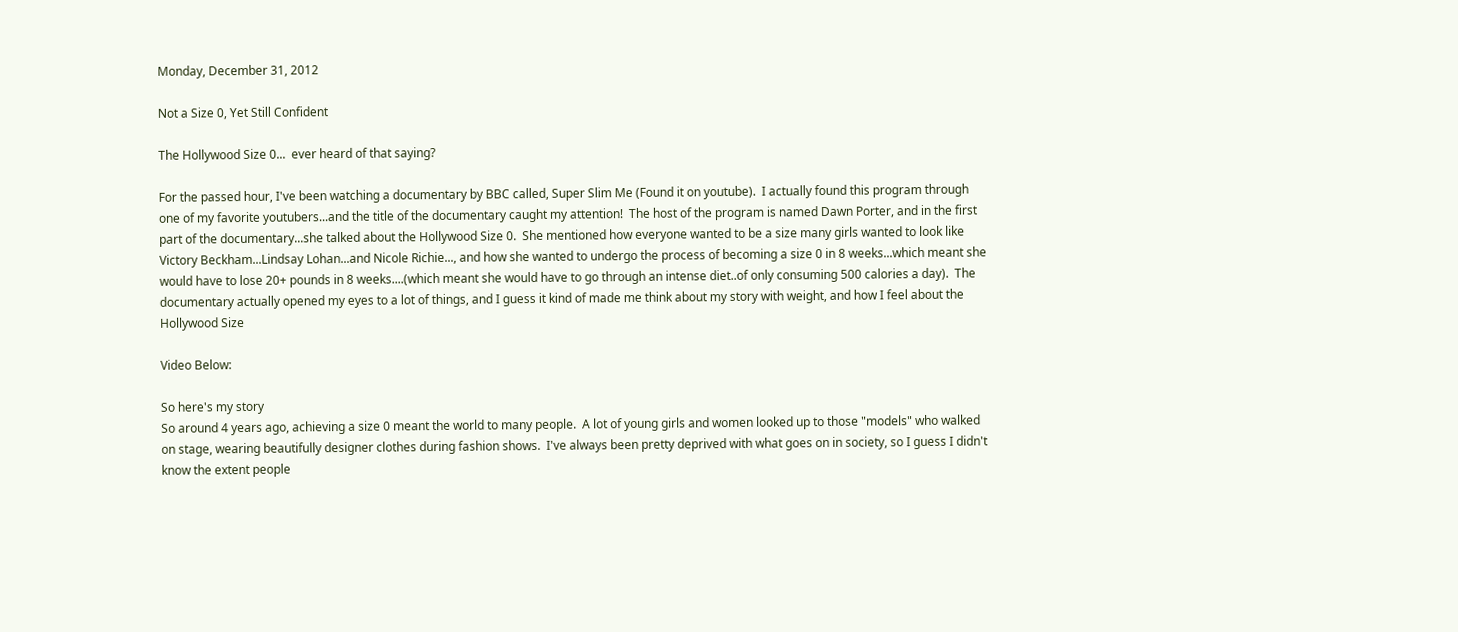Monday, December 31, 2012

Not a Size 0, Yet Still Confident

The Hollywood Size 0...  ever heard of that saying?

For the passed hour, I've been watching a documentary by BBC called, Super Slim Me (Found it on youtube).  I actually found this program through one of my favorite youtubers...and the title of the documentary caught my attention!  The host of the program is named Dawn Porter, and in the first part of the documentary...she talked about the Hollywood Size 0.  She mentioned how everyone wanted to be a size many girls wanted to look like Victory Beckham...Lindsay Lohan...and Nicole Richie..., and how she wanted to undergo the process of becoming a size 0 in 8 weeks...which meant she would have to lose 20+ pounds in 8 weeks....(which meant she would have to go through an intense diet..of only consuming 500 calories a day).  The documentary actually opened my eyes to a lot of things, and I guess it kind of made me think about my story with weight, and how I feel about the Hollywood Size

Video Below:

So here's my story
So around 4 years ago, achieving a size 0 meant the world to many people.  A lot of young girls and women looked up to those "models" who walked on stage, wearing beautifully designer clothes during fashion shows.  I've always been pretty deprived with what goes on in society, so I guess I didn't know the extent people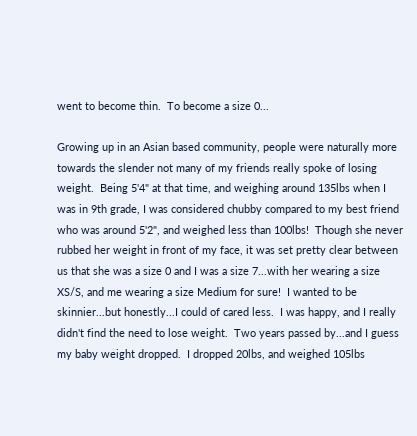went to become thin.  To become a size 0...

Growing up in an Asian based community, people were naturally more towards the slender not many of my friends really spoke of losing weight.  Being 5'4" at that time, and weighing around 135lbs when I was in 9th grade, I was considered chubby compared to my best friend who was around 5'2", and weighed less than 100lbs!  Though she never rubbed her weight in front of my face, it was set pretty clear between us that she was a size 0 and I was a size 7...with her wearing a size XS/S, and me wearing a size Medium for sure!  I wanted to be skinnier...but honestly...I could of cared less.  I was happy, and I really didn't find the need to lose weight.  Two years passed by...and I guess my baby weight dropped.  I dropped 20lbs, and weighed 105lbs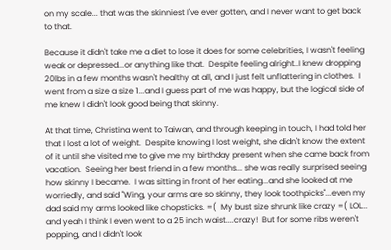on my scale... that was the skinniest I've ever gotten, and I never want to get back to that.

Because it didn't take me a diet to lose it does for some celebrities, I wasn't feeling weak or depressed...or anything like that.  Despite feeling alright..I knew dropping 20lbs in a few months wasn't healthy at all, and I just felt unflattering in clothes.  I went from a size a size 1...and I guess part of me was happy, but the logical side of me knew I didn't look good being that skinny.

At that time, Christina went to Taiwan, and through keeping in touch, I had told her that I lost a lot of weight.  Despite knowing I lost weight, she didn't know the extent of it until she visited me to give me my birthday present when she came back from vacation.  Seeing her best friend in a few months... she was really surprised seeing how skinny I became.  I was sitting in front of her eating...and she looked at me worriedly, and said "Wing, your arms are so skinny, they look toothpicks"...even my dad said my arms looked like chopsticks. =(  My bust size shrunk like crazy =( LOL... and yeah I think I even went to a 25 inch waist....crazy!  But for some ribs weren't popping, and I didn't look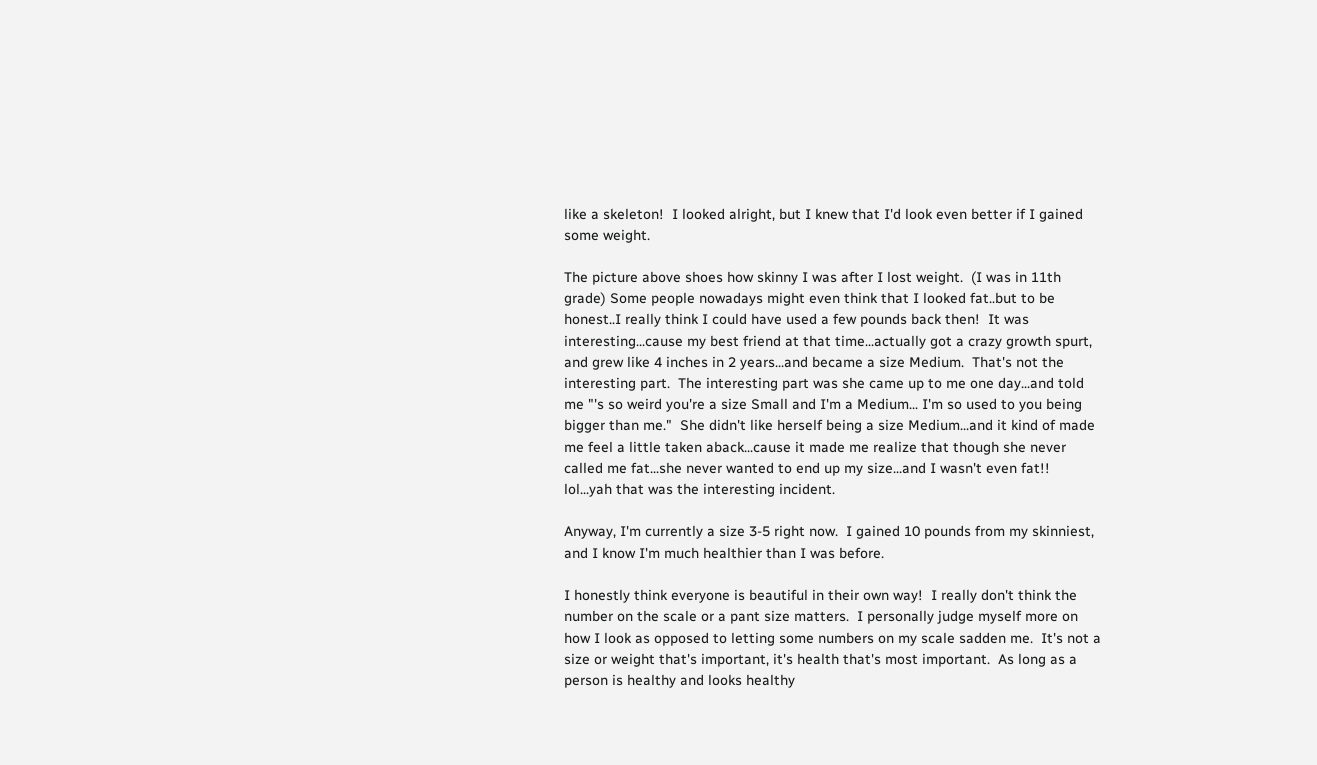like a skeleton!  I looked alright, but I knew that I'd look even better if I gained some weight.

The picture above shoes how skinny I was after I lost weight.  (I was in 11th grade) Some people nowadays might even think that I looked fat..but to be honest..I really think I could have used a few pounds back then!  It was interesting...cause my best friend at that time...actually got a crazy growth spurt, and grew like 4 inches in 2 years...and became a size Medium.  That's not the interesting part.  The interesting part was she came up to me one day...and told me "'s so weird you're a size Small and I'm a Medium... I'm so used to you being bigger than me."  She didn't like herself being a size Medium...and it kind of made me feel a little taken aback...cause it made me realize that though she never called me fat...she never wanted to end up my size...and I wasn't even fat!!  lol...yah that was the interesting incident.

Anyway, I'm currently a size 3-5 right now.  I gained 10 pounds from my skinniest, and I know I'm much healthier than I was before.

I honestly think everyone is beautiful in their own way!  I really don't think the number on the scale or a pant size matters.  I personally judge myself more on how I look as opposed to letting some numbers on my scale sadden me.  It's not a size or weight that's important, it's health that's most important.  As long as a person is healthy and looks healthy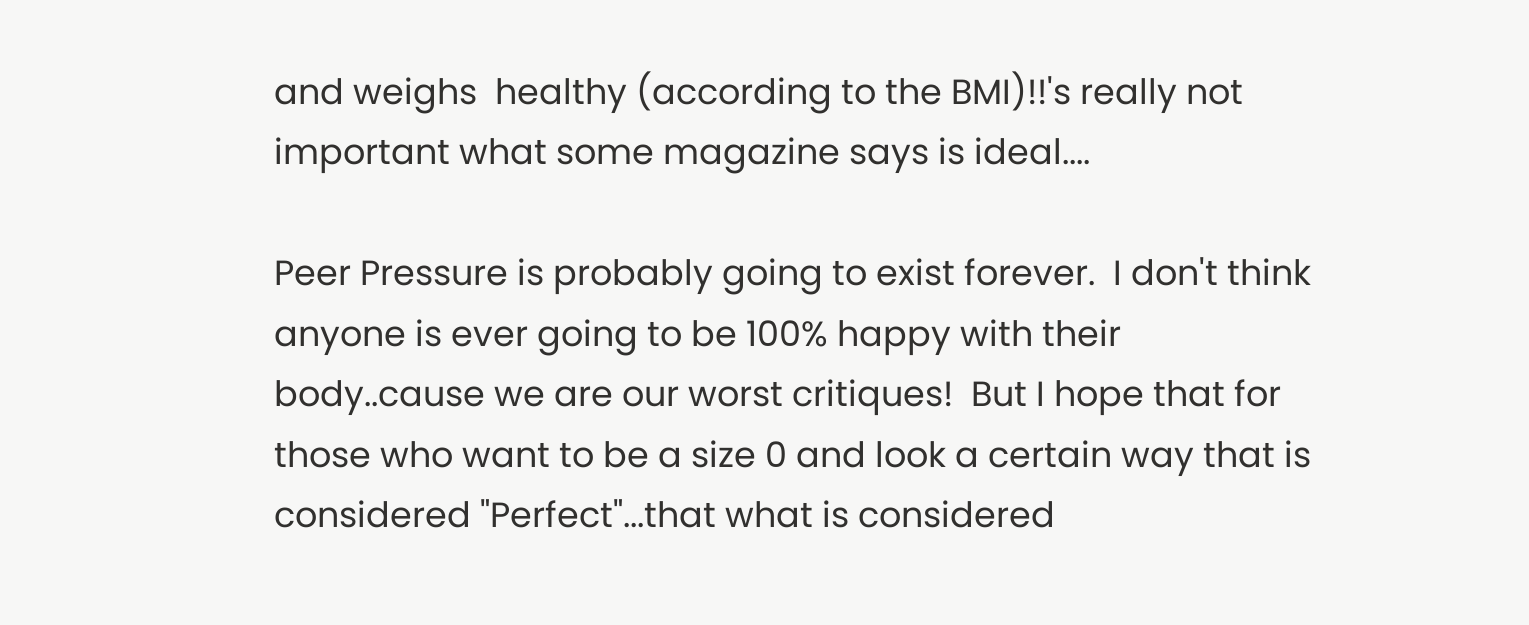and weighs  healthy (according to the BMI)!!'s really not important what some magazine says is ideal....

Peer Pressure is probably going to exist forever.  I don't think anyone is ever going to be 100% happy with their body..cause we are our worst critiques!  But I hope that for those who want to be a size 0 and look a certain way that is considered "Perfect"...that what is considered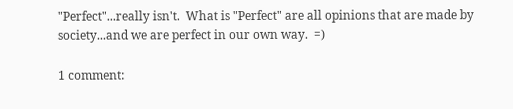"Perfect"...really isn't.  What is "Perfect" are all opinions that are made by society...and we are perfect in our own way.  =)

1 comment: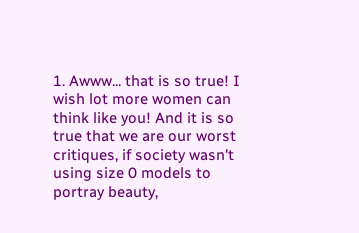1. Awww... that is so true! I wish lot more women can think like you! And it is so true that we are our worst critiques, if society wasn't using size 0 models to portray beauty,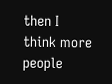then I think more people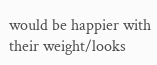would be happier with their weight/looks